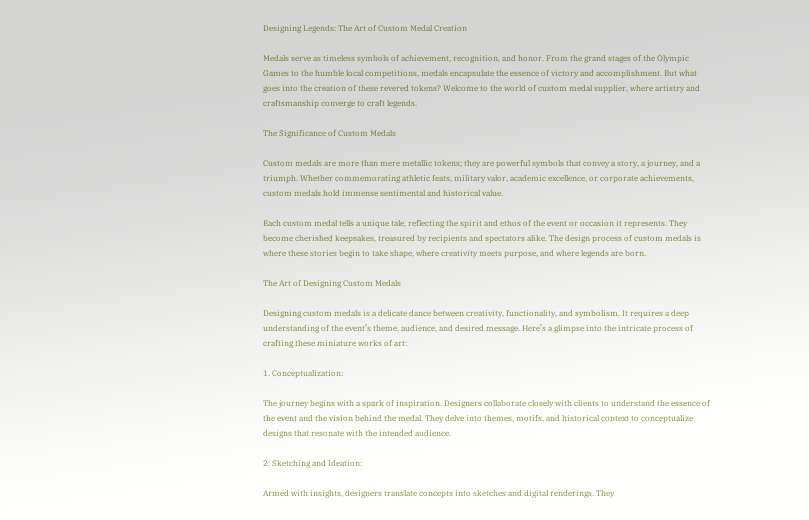Designing Legends: The Art of Custom Medal Creation

Medals serve as timeless symbols of achievement, recognition, and honor. From the grand stages of the Olympic Games to the humble local competitions, medals encapsulate the essence of victory and accomplishment. But what goes into the creation of these revered tokens? Welcome to the world of custom medal supplier, where artistry and craftsmanship converge to craft legends.

The Significance of Custom Medals

Custom medals are more than mere metallic tokens; they are powerful symbols that convey a story, a journey, and a triumph. Whether commemorating athletic feats, military valor, academic excellence, or corporate achievements, custom medals hold immense sentimental and historical value.

Each custom medal tells a unique tale, reflecting the spirit and ethos of the event or occasion it represents. They become cherished keepsakes, treasured by recipients and spectators alike. The design process of custom medals is where these stories begin to take shape, where creativity meets purpose, and where legends are born.

The Art of Designing Custom Medals

Designing custom medals is a delicate dance between creativity, functionality, and symbolism. It requires a deep understanding of the event’s theme, audience, and desired message. Here’s a glimpse into the intricate process of crafting these miniature works of art:

1. Conceptualization:

The journey begins with a spark of inspiration. Designers collaborate closely with clients to understand the essence of the event and the vision behind the medal. They delve into themes, motifs, and historical context to conceptualize designs that resonate with the intended audience.

2. Sketching and Ideation:

Armed with insights, designers translate concepts into sketches and digital renderings. They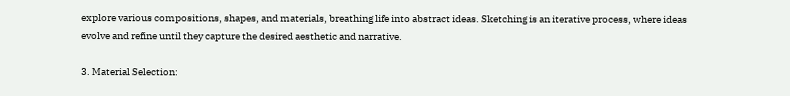explore various compositions, shapes, and materials, breathing life into abstract ideas. Sketching is an iterative process, where ideas evolve and refine until they capture the desired aesthetic and narrative.

3. Material Selection: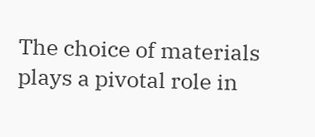The choice of materials plays a pivotal role in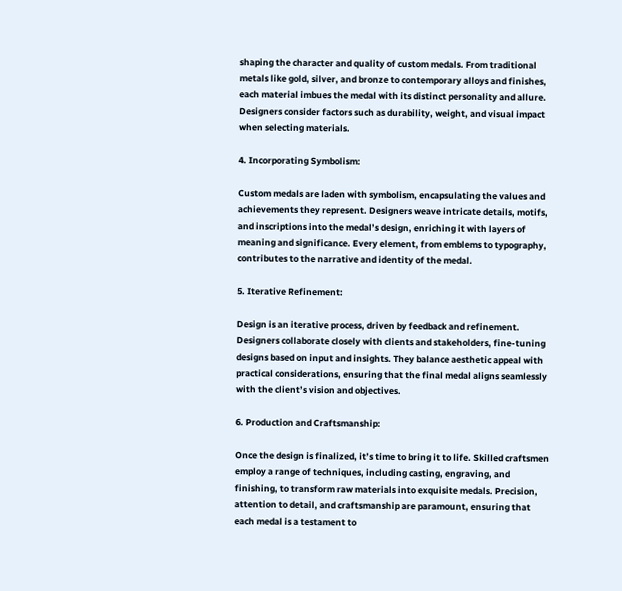shaping the character and quality of custom medals. From traditional metals like gold, silver, and bronze to contemporary alloys and finishes, each material imbues the medal with its distinct personality and allure. Designers consider factors such as durability, weight, and visual impact when selecting materials.

4. Incorporating Symbolism:

Custom medals are laden with symbolism, encapsulating the values and achievements they represent. Designers weave intricate details, motifs, and inscriptions into the medal’s design, enriching it with layers of meaning and significance. Every element, from emblems to typography, contributes to the narrative and identity of the medal.

5. Iterative Refinement:

Design is an iterative process, driven by feedback and refinement. Designers collaborate closely with clients and stakeholders, fine-tuning designs based on input and insights. They balance aesthetic appeal with practical considerations, ensuring that the final medal aligns seamlessly with the client’s vision and objectives.

6. Production and Craftsmanship:

Once the design is finalized, it’s time to bring it to life. Skilled craftsmen employ a range of techniques, including casting, engraving, and finishing, to transform raw materials into exquisite medals. Precision, attention to detail, and craftsmanship are paramount, ensuring that each medal is a testament to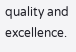quality and excellence.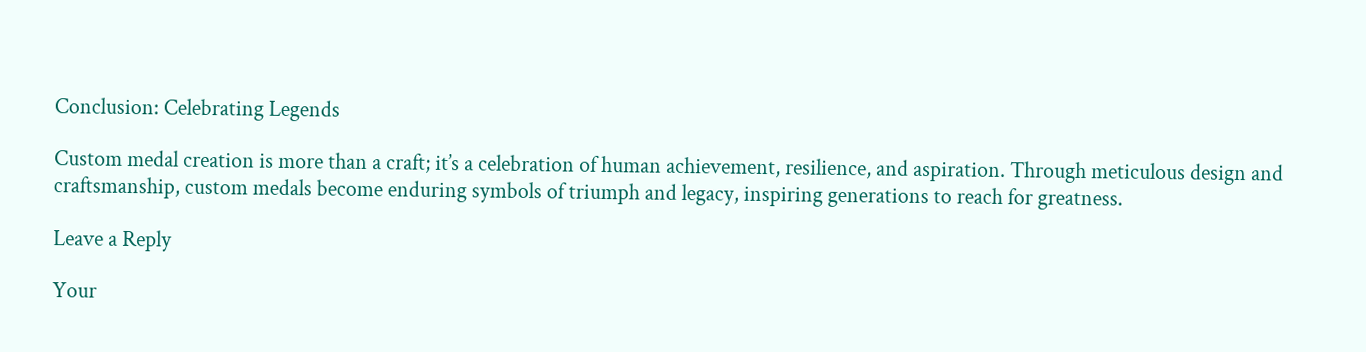Conclusion: Celebrating Legends

Custom medal creation is more than a craft; it’s a celebration of human achievement, resilience, and aspiration. Through meticulous design and craftsmanship, custom medals become enduring symbols of triumph and legacy, inspiring generations to reach for greatness.

Leave a Reply

Your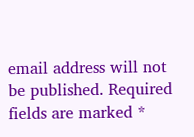email address will not be published. Required fields are marked *